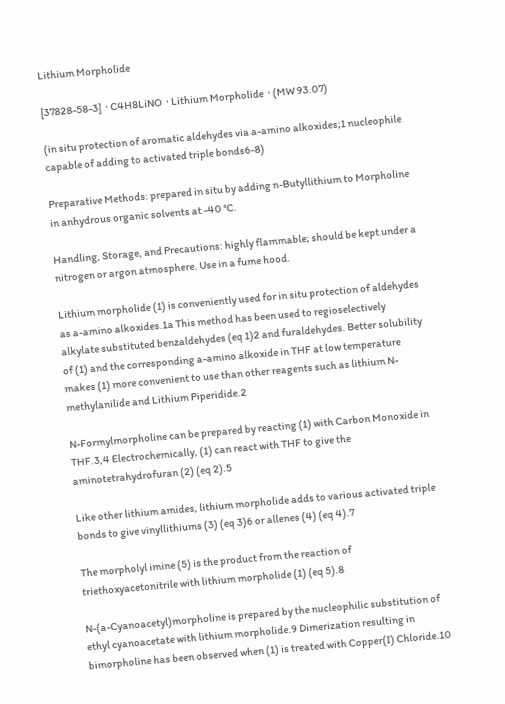Lithium Morpholide

[37828-58-3]  · C4H8LiNO  · Lithium Morpholide  · (MW 93.07)

(in situ protection of aromatic aldehydes via a-amino alkoxides;1 nucleophile capable of adding to activated triple bonds6-8)

Preparative Methods: prepared in situ by adding n-Butyllithium to Morpholine in anhydrous organic solvents at -40 °C.

Handling, Storage, and Precautions: highly flammable; should be kept under a nitrogen or argon atmosphere. Use in a fume hood.

Lithium morpholide (1) is conveniently used for in situ protection of aldehydes as a-amino alkoxides.1a This method has been used to regioselectively alkylate substituted benzaldehydes (eq 1)2 and furaldehydes. Better solubility of (1) and the corresponding a-amino alkoxide in THF at low temperature makes (1) more convenient to use than other reagents such as lithium N-methylanilide and Lithium Piperidide.2

N-Formylmorpholine can be prepared by reacting (1) with Carbon Monoxide in THF.3,4 Electrochemically, (1) can react with THF to give the aminotetrahydrofuran (2) (eq 2).5

Like other lithium amides, lithium morpholide adds to various activated triple bonds to give vinyllithiums (3) (eq 3)6 or allenes (4) (eq 4).7

The morpholyl imine (5) is the product from the reaction of triethoxyacetonitrile with lithium morpholide (1) (eq 5).8

N-(a-Cyanoacetyl)morpholine is prepared by the nucleophilic substitution of ethyl cyanoacetate with lithium morpholide.9 Dimerization resulting in bimorpholine has been observed when (1) is treated with Copper(I) Chloride.10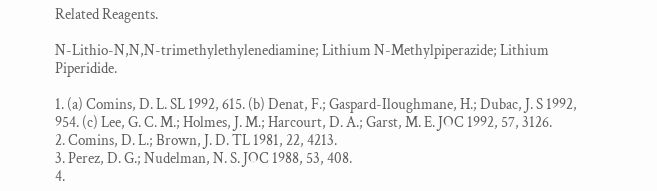Related Reagents.

N-Lithio-N,N,N-trimethylethylenediamine; Lithium N-Methylpiperazide; Lithium Piperidide.

1. (a) Comins, D. L. SL 1992, 615. (b) Denat, F.; Gaspard-Iloughmane, H.; Dubac, J. S 1992, 954. (c) Lee, G. C. M.; Holmes, J. M.; Harcourt, D. A.; Garst, M. E. JOC 1992, 57, 3126.
2. Comins, D. L.; Brown, J. D. TL 1981, 22, 4213.
3. Perez, D. G.; Nudelman, N. S. JOC 1988, 53, 408.
4.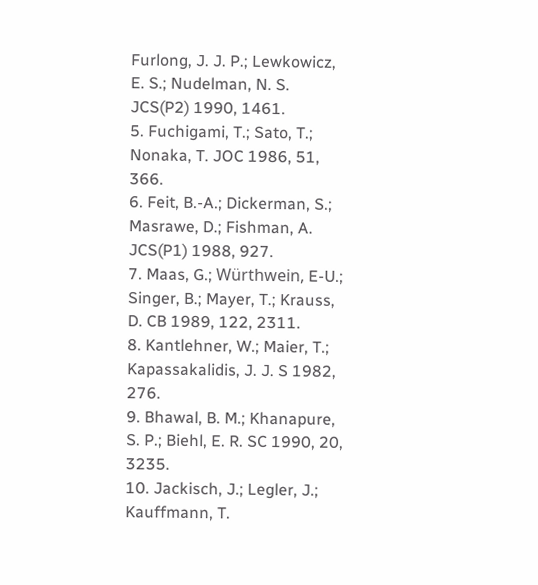Furlong, J. J. P.; Lewkowicz, E. S.; Nudelman, N. S. JCS(P2) 1990, 1461.
5. Fuchigami, T.; Sato, T.; Nonaka, T. JOC 1986, 51, 366.
6. Feit, B.-A.; Dickerman, S.; Masrawe, D.; Fishman, A. JCS(P1) 1988, 927.
7. Maas, G.; Würthwein, E-U.; Singer, B.; Mayer, T.; Krauss, D. CB 1989, 122, 2311.
8. Kantlehner, W.; Maier, T.; Kapassakalidis, J. J. S 1982, 276.
9. Bhawal, B. M.; Khanapure, S. P.; Biehl, E. R. SC 1990, 20, 3235.
10. Jackisch, J.; Legler, J.; Kauffmann, T.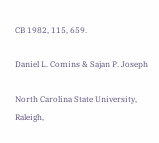CB 1982, 115, 659.

Daniel L. Comins & Sajan P. Joseph

North Carolina State University, Raleigh,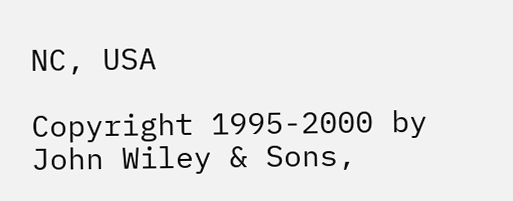NC, USA

Copyright 1995-2000 by John Wiley & Sons,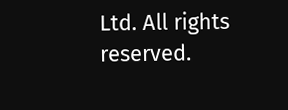Ltd. All rights reserved.